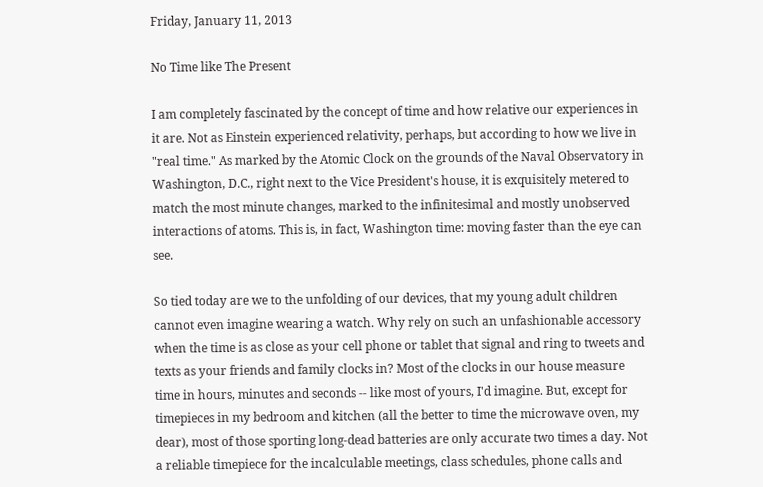Friday, January 11, 2013

No Time like The Present

I am completely fascinated by the concept of time and how relative our experiences in it are. Not as Einstein experienced relativity, perhaps, but according to how we live in "real time." As marked by the Atomic Clock on the grounds of the Naval Observatory in Washington, D.C., right next to the Vice President's house, it is exquisitely metered to match the most minute changes, marked to the infinitesimal and mostly unobserved interactions of atoms. This is, in fact, Washington time: moving faster than the eye can see.

So tied today are we to the unfolding of our devices, that my young adult children cannot even imagine wearing a watch. Why rely on such an unfashionable accessory when the time is as close as your cell phone or tablet that signal and ring to tweets and texts as your friends and family clocks in? Most of the clocks in our house measure time in hours, minutes and seconds -- like most of yours, I'd imagine. But, except for timepieces in my bedroom and kitchen (all the better to time the microwave oven, my dear), most of those sporting long-dead batteries are only accurate two times a day. Not a reliable timepiece for the incalculable meetings, class schedules, phone calls and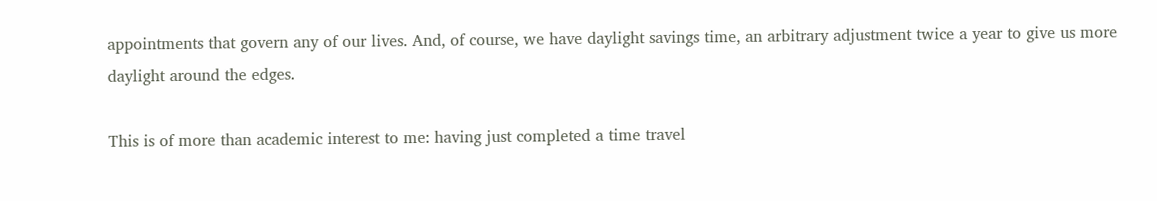appointments that govern any of our lives. And, of course, we have daylight savings time, an arbitrary adjustment twice a year to give us more daylight around the edges.

This is of more than academic interest to me: having just completed a time travel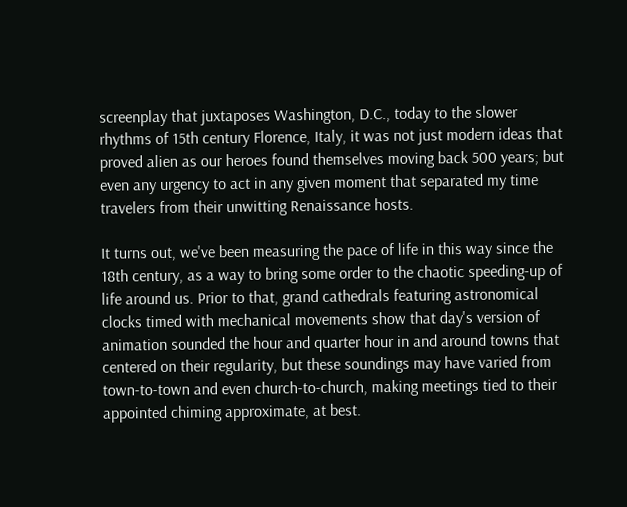screenplay that juxtaposes Washington, D.C., today to the slower rhythms of 15th century Florence, Italy, it was not just modern ideas that proved alien as our heroes found themselves moving back 500 years; but even any urgency to act in any given moment that separated my time travelers from their unwitting Renaissance hosts.

It turns out, we've been measuring the pace of life in this way since the 18th century, as a way to bring some order to the chaotic speeding-up of life around us. Prior to that, grand cathedrals featuring astronomical clocks timed with mechanical movements show that day's version of animation sounded the hour and quarter hour in and around towns that centered on their regularity, but these soundings may have varied from town-to-town and even church-to-church, making meetings tied to their appointed chiming approximate, at best.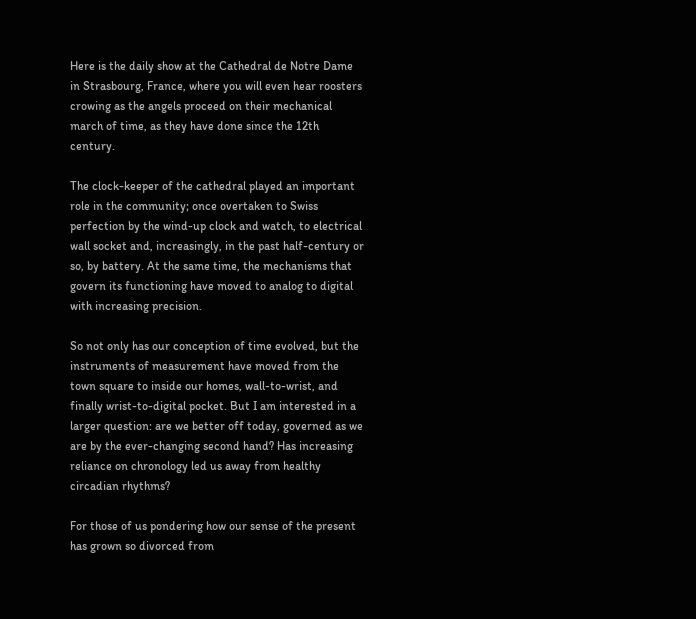Here is the daily show at the Cathedral de Notre Dame in Strasbourg, France, where you will even hear roosters crowing as the angels proceed on their mechanical march of time, as they have done since the 12th century.

The clock-keeper of the cathedral played an important role in the community; once overtaken to Swiss perfection by the wind-up clock and watch, to electrical wall socket and, increasingly, in the past half-century or so, by battery. At the same time, the mechanisms that govern its functioning have moved to analog to digital with increasing precision.

So not only has our conception of time evolved, but the instruments of measurement have moved from the town square to inside our homes, wall-to-wrist, and finally wrist-to-digital pocket. But I am interested in a larger question: are we better off today, governed as we are by the ever-changing second hand? Has increasing reliance on chronology led us away from healthy circadian rhythms?

For those of us pondering how our sense of the present has grown so divorced from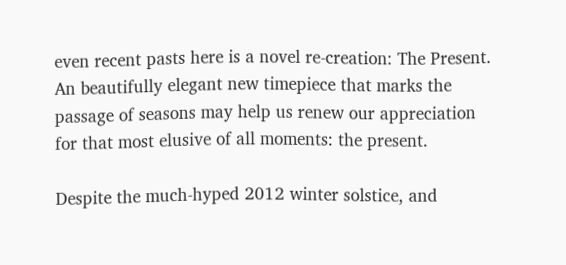even recent pasts here is a novel re-creation: The Present. An beautifully elegant new timepiece that marks the passage of seasons may help us renew our appreciation for that most elusive of all moments: the present.

Despite the much-hyped 2012 winter solstice, and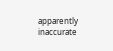apparently inaccurate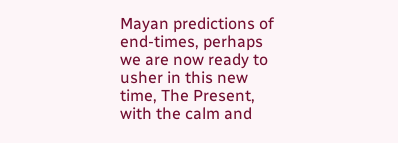Mayan predictions of end-times, perhaps we are now ready to usher in this new time, The Present, with the calm and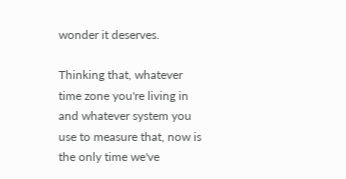wonder it deserves.

Thinking that, whatever time zone you're living in and whatever system you use to measure that, now is the only time we've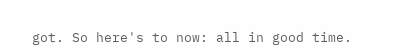got. So here's to now: all in good time.